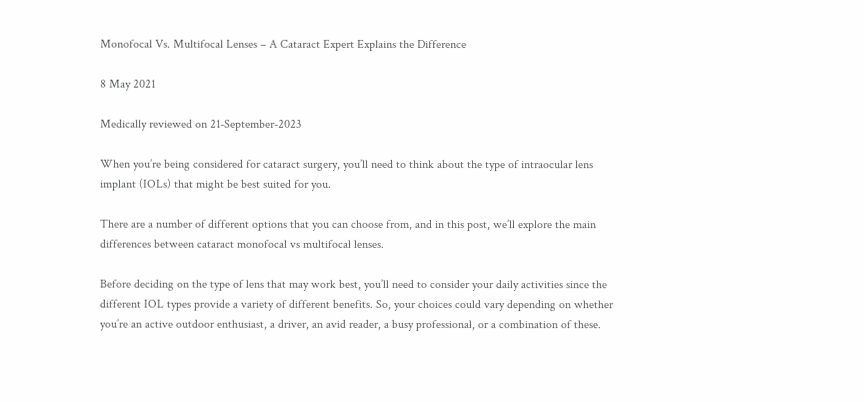Monofocal Vs. Multifocal Lenses – A Cataract Expert Explains the Difference

8 May 2021

Medically reviewed on 21-September-2023

When you’re being considered for cataract surgery, you’ll need to think about the type of intraocular lens implant (IOLs) that might be best suited for you.

There are a number of different options that you can choose from, and in this post, we’ll explore the main differences between cataract monofocal vs multifocal lenses.

Before deciding on the type of lens that may work best, you’ll need to consider your daily activities since the different IOL types provide a variety of different benefits. So, your choices could vary depending on whether you’re an active outdoor enthusiast, a driver, an avid reader, a busy professional, or a combination of these.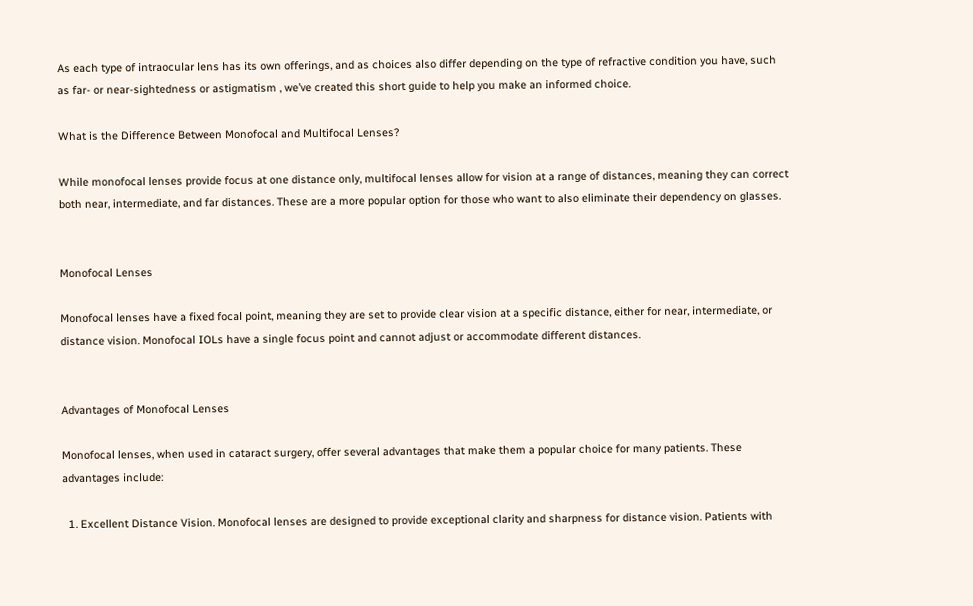As each type of intraocular lens has its own offerings, and as choices also differ depending on the type of refractive condition you have, such as far- or near-sightedness or astigmatism , we’ve created this short guide to help you make an informed choice.

What is the Difference Between Monofocal and Multifocal Lenses?

While monofocal lenses provide focus at one distance only, multifocal lenses allow for vision at a range of distances, meaning they can correct both near, intermediate, and far distances. These are a more popular option for those who want to also eliminate their dependency on glasses.


Monofocal Lenses

Monofocal lenses have a fixed focal point, meaning they are set to provide clear vision at a specific distance, either for near, intermediate, or distance vision. Monofocal IOLs have a single focus point and cannot adjust or accommodate different distances.


Advantages of Monofocal Lenses

Monofocal lenses, when used in cataract surgery, offer several advantages that make them a popular choice for many patients. These advantages include:

  1. Excellent Distance Vision. Monofocal lenses are designed to provide exceptional clarity and sharpness for distance vision. Patients with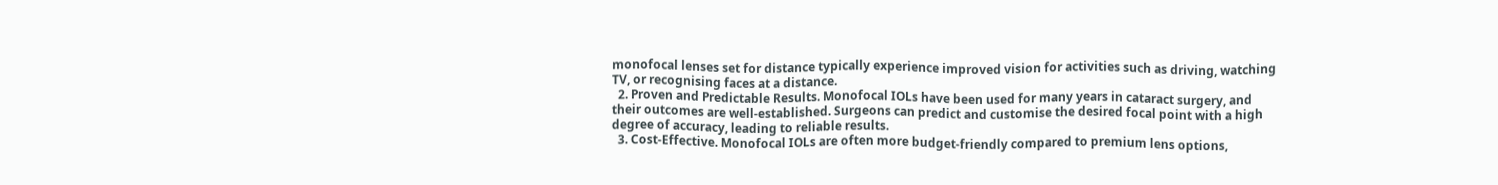monofocal lenses set for distance typically experience improved vision for activities such as driving, watching TV, or recognising faces at a distance.
  2. Proven and Predictable Results. Monofocal IOLs have been used for many years in cataract surgery, and their outcomes are well-established. Surgeons can predict and customise the desired focal point with a high degree of accuracy, leading to reliable results.
  3. Cost-Effective. Monofocal IOLs are often more budget-friendly compared to premium lens options,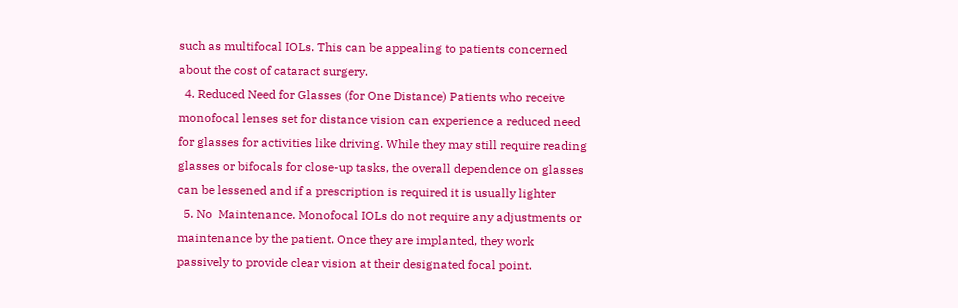such as multifocal IOLs. This can be appealing to patients concerned about the cost of cataract surgery.
  4. Reduced Need for Glasses (for One Distance) Patients who receive monofocal lenses set for distance vision can experience a reduced need for glasses for activities like driving. While they may still require reading glasses or bifocals for close-up tasks, the overall dependence on glasses can be lessened and if a prescription is required it is usually lighter
  5. No  Maintenance. Monofocal IOLs do not require any adjustments or maintenance by the patient. Once they are implanted, they work passively to provide clear vision at their designated focal point.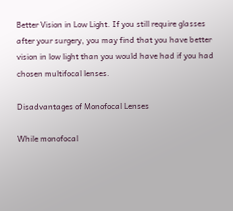Better Vision in Low Light. If you still require glasses after your surgery, you may find that you have better vision in low light than you would have had if you had chosen multifocal lenses.

Disadvantages of Monofocal Lenses

While monofocal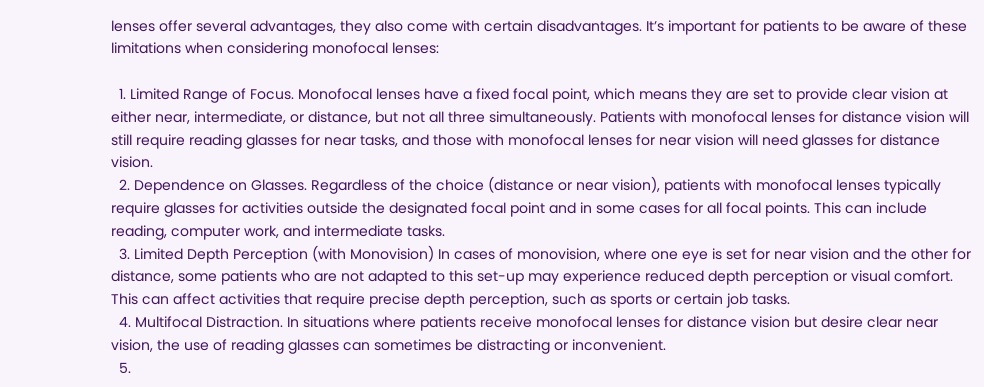lenses offer several advantages, they also come with certain disadvantages. It’s important for patients to be aware of these limitations when considering monofocal lenses:

  1. Limited Range of Focus. Monofocal lenses have a fixed focal point, which means they are set to provide clear vision at either near, intermediate, or distance, but not all three simultaneously. Patients with monofocal lenses for distance vision will still require reading glasses for near tasks, and those with monofocal lenses for near vision will need glasses for distance vision.
  2. Dependence on Glasses. Regardless of the choice (distance or near vision), patients with monofocal lenses typically require glasses for activities outside the designated focal point and in some cases for all focal points. This can include reading, computer work, and intermediate tasks.
  3. Limited Depth Perception (with Monovision) In cases of monovision, where one eye is set for near vision and the other for distance, some patients who are not adapted to this set-up may experience reduced depth perception or visual comfort. This can affect activities that require precise depth perception, such as sports or certain job tasks.
  4. Multifocal Distraction. In situations where patients receive monofocal lenses for distance vision but desire clear near vision, the use of reading glasses can sometimes be distracting or inconvenient.
  5.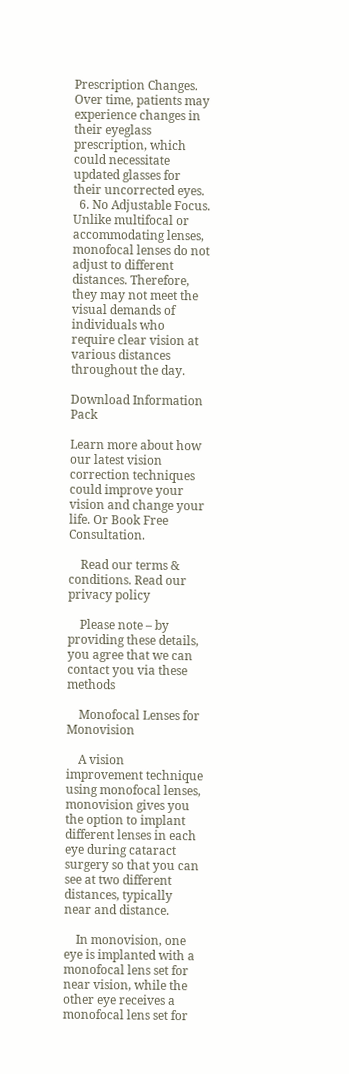Prescription Changes. Over time, patients may experience changes in their eyeglass prescription, which could necessitate updated glasses for their uncorrected eyes.
  6. No Adjustable Focus. Unlike multifocal or accommodating lenses, monofocal lenses do not adjust to different distances. Therefore, they may not meet the visual demands of individuals who require clear vision at various distances throughout the day.

Download Information Pack

Learn more about how our latest vision correction techniques could improve your vision and change your life. Or Book Free Consultation.

    Read our terms & conditions. Read our privacy policy

    Please note – by providing these details, you agree that we can contact you via these methods

    Monofocal Lenses for Monovision

    A vision improvement technique using monofocal lenses, monovision gives you the option to implant different lenses in each eye during cataract surgery so that you can see at two different distances, typically near and distance.

    In monovision, one eye is implanted with a monofocal lens set for near vision, while the other eye receives a monofocal lens set for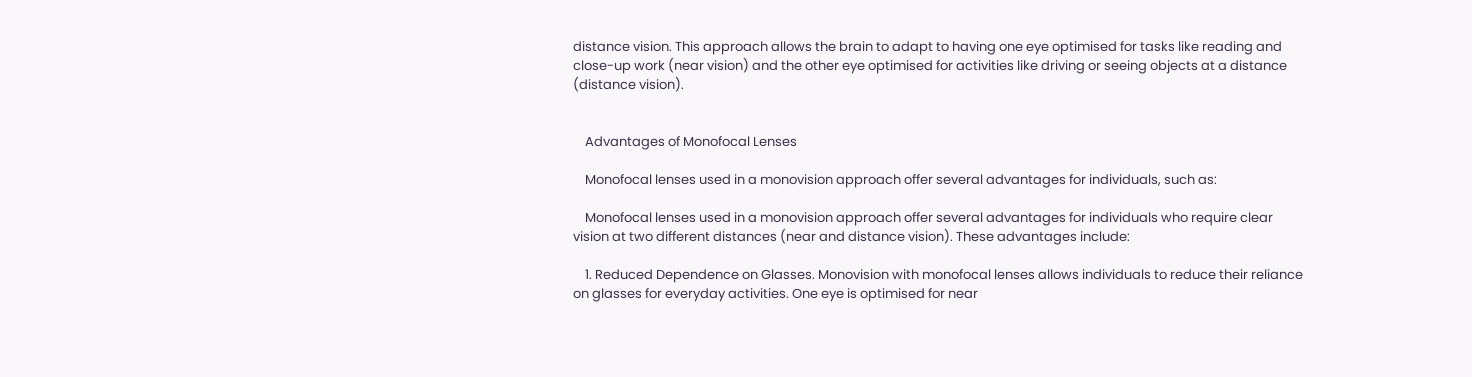distance vision. This approach allows the brain to adapt to having one eye optimised for tasks like reading and close-up work (near vision) and the other eye optimised for activities like driving or seeing objects at a distance (distance vision).


    Advantages of Monofocal Lenses

    Monofocal lenses used in a monovision approach offer several advantages for individuals, such as:

    Monofocal lenses used in a monovision approach offer several advantages for individuals who require clear vision at two different distances (near and distance vision). These advantages include:

    1. Reduced Dependence on Glasses. Monovision with monofocal lenses allows individuals to reduce their reliance on glasses for everyday activities. One eye is optimised for near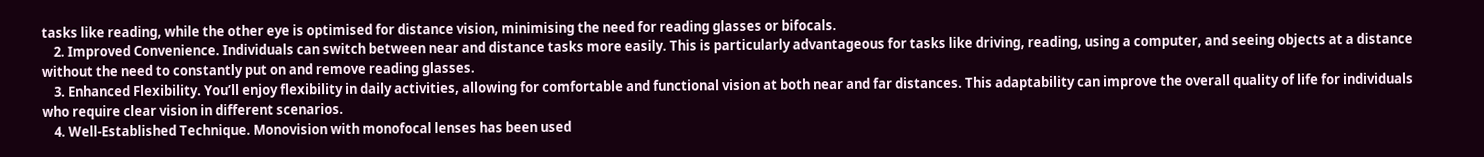tasks like reading, while the other eye is optimised for distance vision, minimising the need for reading glasses or bifocals.
    2. Improved Convenience. Individuals can switch between near and distance tasks more easily. This is particularly advantageous for tasks like driving, reading, using a computer, and seeing objects at a distance without the need to constantly put on and remove reading glasses.
    3. Enhanced Flexibility. You’ll enjoy flexibility in daily activities, allowing for comfortable and functional vision at both near and far distances. This adaptability can improve the overall quality of life for individuals who require clear vision in different scenarios.
    4. Well-Established Technique. Monovision with monofocal lenses has been used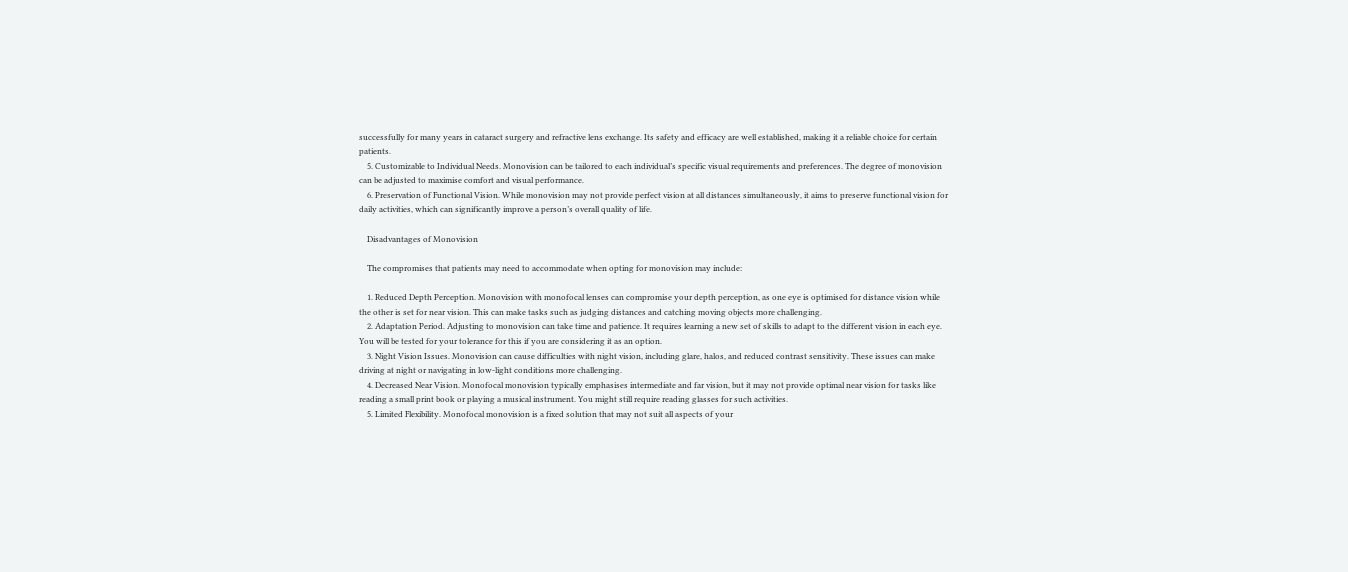successfully for many years in cataract surgery and refractive lens exchange. Its safety and efficacy are well established, making it a reliable choice for certain patients.
    5. Customizable to Individual Needs. Monovision can be tailored to each individual’s specific visual requirements and preferences. The degree of monovision can be adjusted to maximise comfort and visual performance.
    6. Preservation of Functional Vision. While monovision may not provide perfect vision at all distances simultaneously, it aims to preserve functional vision for daily activities, which can significantly improve a person’s overall quality of life.

    Disadvantages of Monovision

    The compromises that patients may need to accommodate when opting for monovision may include:

    1. Reduced Depth Perception. Monovision with monofocal lenses can compromise your depth perception, as one eye is optimised for distance vision while the other is set for near vision. This can make tasks such as judging distances and catching moving objects more challenging.
    2. Adaptation Period. Adjusting to monovision can take time and patience. It requires learning a new set of skills to adapt to the different vision in each eye. You will be tested for your tolerance for this if you are considering it as an option.
    3. Night Vision Issues. Monovision can cause difficulties with night vision, including glare, halos, and reduced contrast sensitivity. These issues can make driving at night or navigating in low-light conditions more challenging.
    4. Decreased Near Vision. Monofocal monovision typically emphasises intermediate and far vision, but it may not provide optimal near vision for tasks like reading a small print book or playing a musical instrument. You might still require reading glasses for such activities.
    5. Limited Flexibility. Monofocal monovision is a fixed solution that may not suit all aspects of your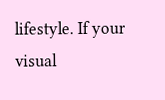lifestyle. If your visual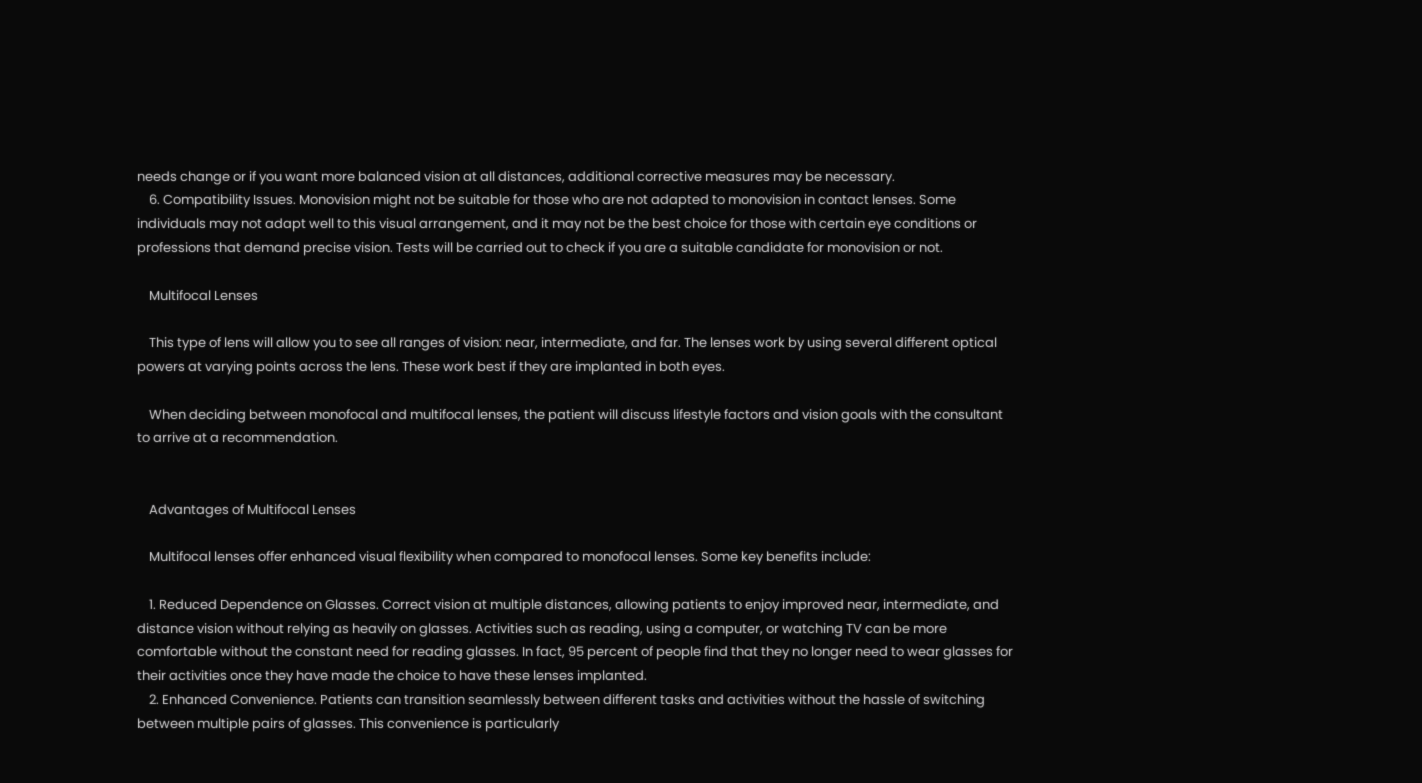needs change or if you want more balanced vision at all distances, additional corrective measures may be necessary.
    6. Compatibility Issues. Monovision might not be suitable for those who are not adapted to monovision in contact lenses. Some individuals may not adapt well to this visual arrangement, and it may not be the best choice for those with certain eye conditions or professions that demand precise vision. Tests will be carried out to check if you are a suitable candidate for monovision or not.

    Multifocal Lenses

    This type of lens will allow you to see all ranges of vision: near, intermediate, and far. The lenses work by using several different optical powers at varying points across the lens. These work best if they are implanted in both eyes.

    When deciding between monofocal and multifocal lenses, the patient will discuss lifestyle factors and vision goals with the consultant to arrive at a recommendation.


    Advantages of Multifocal Lenses

    Multifocal lenses offer enhanced visual flexibility when compared to monofocal lenses. Some key benefits include:

    1. Reduced Dependence on Glasses. Correct vision at multiple distances, allowing patients to enjoy improved near, intermediate, and distance vision without relying as heavily on glasses. Activities such as reading, using a computer, or watching TV can be more comfortable without the constant need for reading glasses. In fact, 95 percent of people find that they no longer need to wear glasses for their activities once they have made the choice to have these lenses implanted.
    2. Enhanced Convenience. Patients can transition seamlessly between different tasks and activities without the hassle of switching between multiple pairs of glasses. This convenience is particularly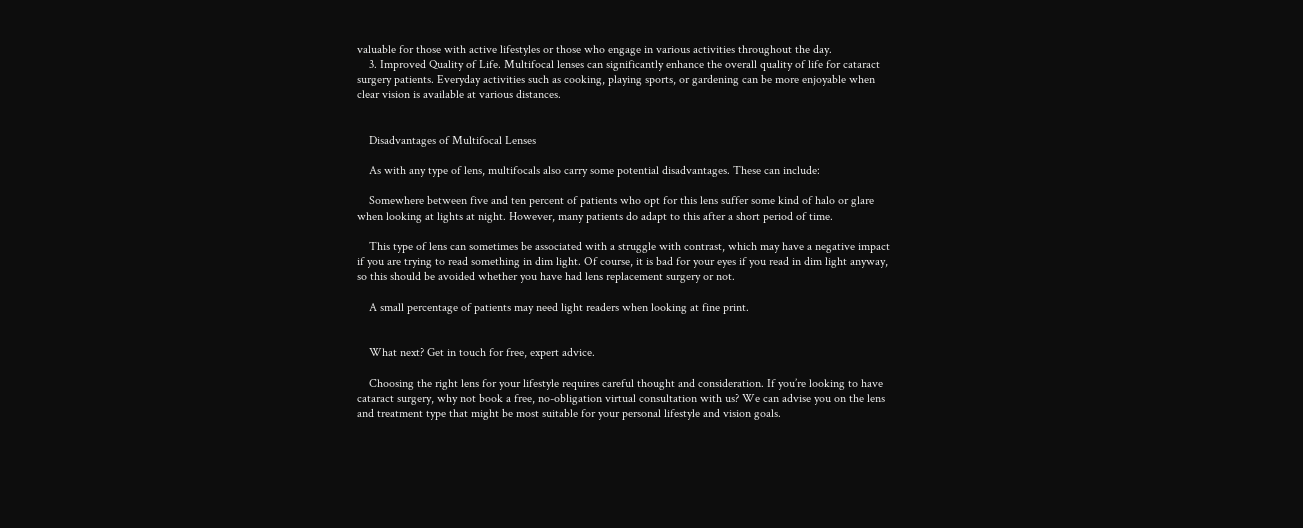valuable for those with active lifestyles or those who engage in various activities throughout the day.
    3. Improved Quality of Life. Multifocal lenses can significantly enhance the overall quality of life for cataract surgery patients. Everyday activities such as cooking, playing sports, or gardening can be more enjoyable when clear vision is available at various distances.


    Disadvantages of Multifocal Lenses

    As with any type of lens, multifocals also carry some potential disadvantages. These can include:

    Somewhere between five and ten percent of patients who opt for this lens suffer some kind of halo or glare when looking at lights at night. However, many patients do adapt to this after a short period of time.

    This type of lens can sometimes be associated with a struggle with contrast, which may have a negative impact if you are trying to read something in dim light. Of course, it is bad for your eyes if you read in dim light anyway, so this should be avoided whether you have had lens replacement surgery or not.

    A small percentage of patients may need light readers when looking at fine print.


    What next? Get in touch for free, expert advice.

    Choosing the right lens for your lifestyle requires careful thought and consideration. If you’re looking to have cataract surgery, why not book a free, no-obligation virtual consultation with us? We can advise you on the lens and treatment type that might be most suitable for your personal lifestyle and vision goals.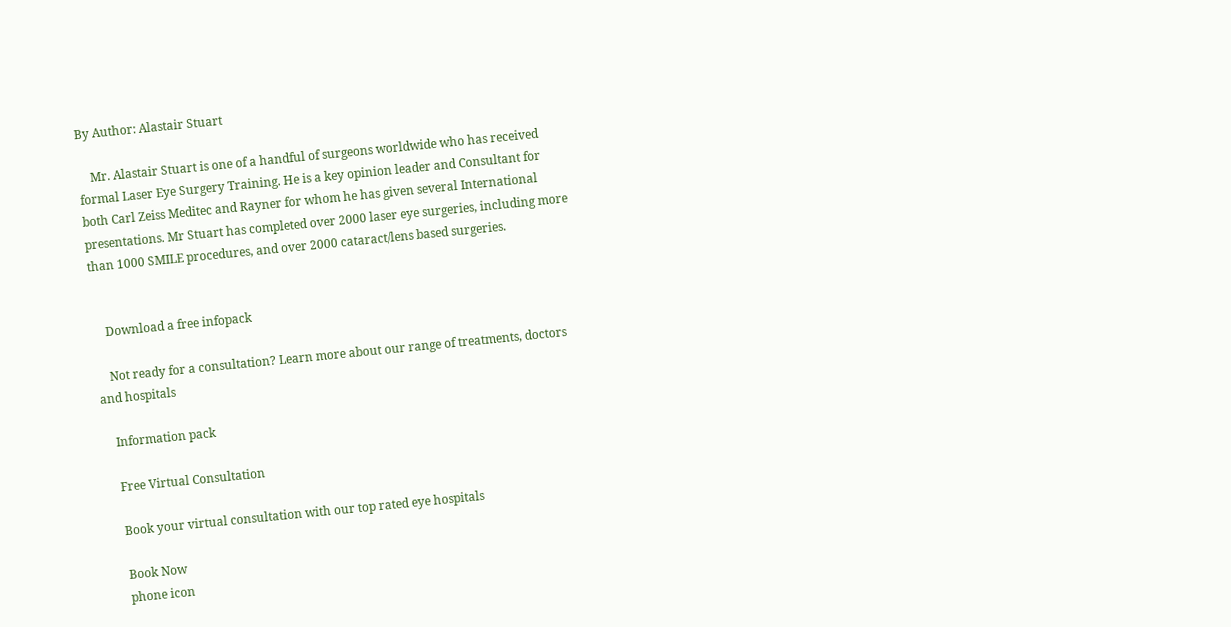By Author: Alastair Stuart

    Mr. Alastair Stuart is one of a handful of surgeons worldwide who has received formal Laser Eye Surgery Training. He is a key opinion leader and Consultant for both Carl Zeiss Meditec and Rayner for whom he has given several International presentations. Mr Stuart has completed over 2000 laser eye surgeries, including more than 1000 SMILE procedures, and over 2000 cataract/lens based surgeries.


    Download a free infopack

    Not ready for a consultation? Learn more about our range of treatments, doctors and hospitals

    Information pack

    Free Virtual Consultation

    Book your virtual consultation with our top rated eye hospitals

    Book Now
    phone icon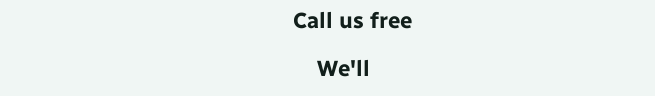Call us free

    We'll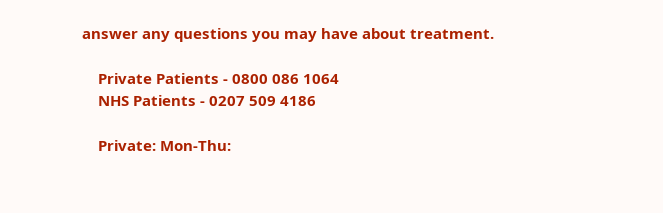answer any questions you may have about treatment.

    Private Patients - 0800 086 1064
    NHS Patients - 0207 509 4186

    Private: Mon-Thu: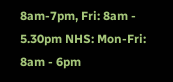8am-7pm, Fri: 8am - 5.30pm NHS: Mon-Fri: 8am - 6pm